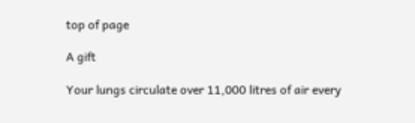top of page

A gift

Your lungs circulate over 11,000 litres of air every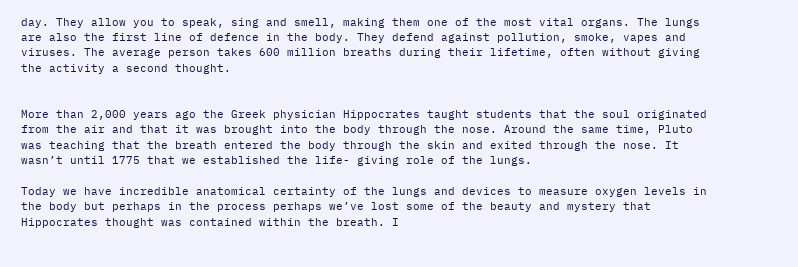day. They allow you to speak, sing and smell, making them one of the most vital organs. The lungs are also the first line of defence in the body. They defend against pollution, smoke, vapes and viruses. The average person takes 600 million breaths during their lifetime, often without giving the activity a second thought.


More than 2,000 years ago the Greek physician Hippocrates taught students that the soul originated from the air and that it was brought into the body through the nose. Around the same time, Pluto was teaching that the breath entered the body through the skin and exited through the nose. It wasn’t until 1775 that we established the life- giving role of the lungs.

Today we have incredible anatomical certainty of the lungs and devices to measure oxygen levels in the body but perhaps in the process perhaps we’ve lost some of the beauty and mystery that Hippocrates thought was contained within the breath. I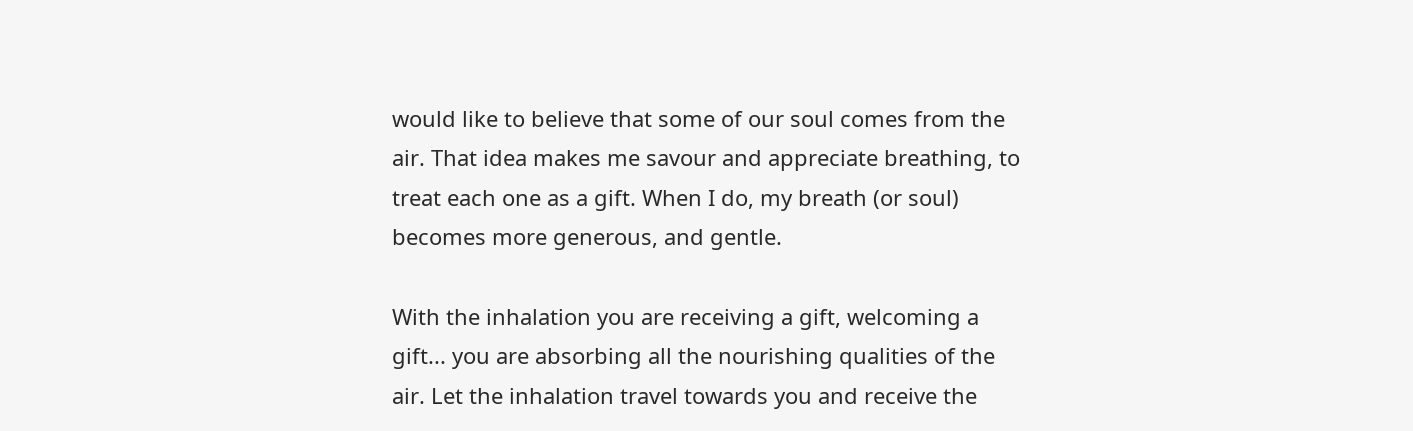would like to believe that some of our soul comes from the air. That idea makes me savour and appreciate breathing, to treat each one as a gift. When I do, my breath (or soul) becomes more generous, and gentle.

With the inhalation you are receiving a gift, welcoming a gift... you are absorbing all the nourishing qualities of the air. Let the inhalation travel towards you and receive the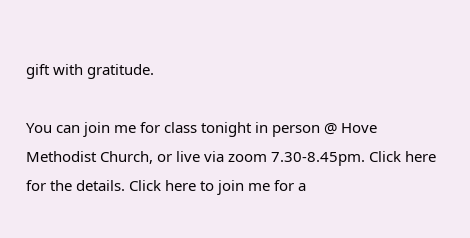gift with gratitude.

You can join me for class tonight in person @ Hove Methodist Church, or live via zoom 7.30-8.45pm. Click here for the details. Click here to join me for a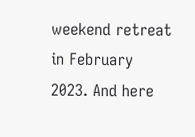weekend retreat in February 2023. And here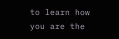to learn how you are the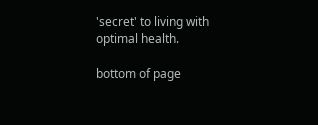'secret' to living with optimal health.

bottom of page